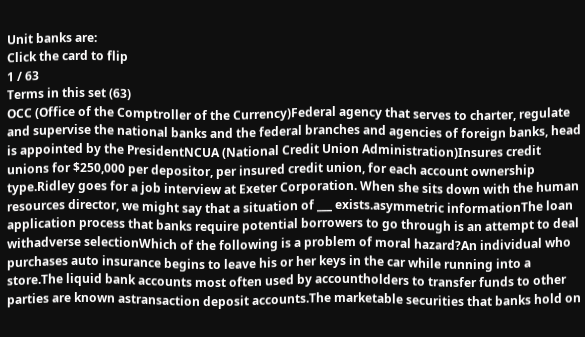Unit banks are:
Click the card to flip
1 / 63
Terms in this set (63)
OCC (Office of the Comptroller of the Currency)Federal agency that serves to charter, regulate and supervise the national banks and the federal branches and agencies of foreign banks, head is appointed by the PresidentNCUA (National Credit Union Administration)Insures credit unions for $250,000 per depositor, per insured credit union, for each account ownership type.Ridley goes for a job interview at Exeter Corporation. When she sits down with the human resources director, we might say that a situation of ___ exists.asymmetric informationThe loan application process that banks require potential borrowers to go through is an attempt to deal withadverse selectionWhich of the following is a problem of moral hazard?An individual who purchases auto insurance begins to leave his or her keys in the car while running into a store.The liquid bank accounts most often used by accountholders to transfer funds to other parties are known astransaction deposit accounts.The marketable securities that banks hold on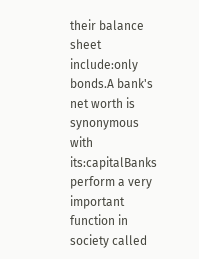their balance sheet include:only bonds.A bank's net worth is synonymous with its:capitalBanks perform a very important function in society called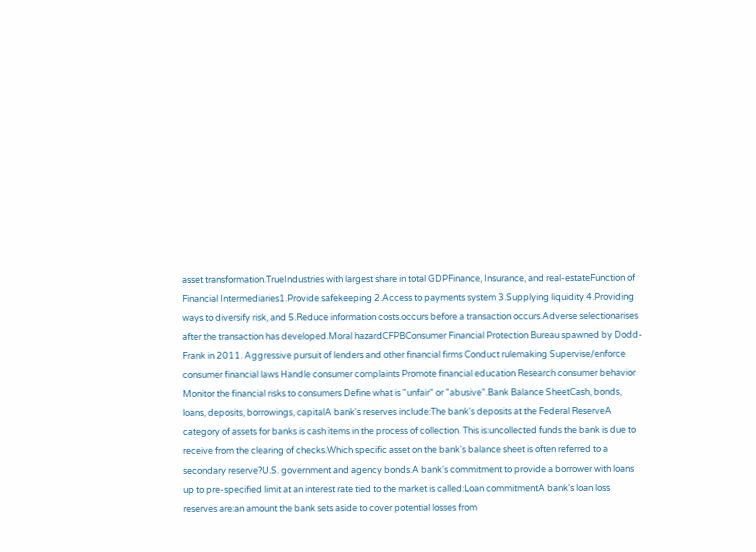asset transformation.TrueIndustries with largest share in total GDPFinance, Insurance, and real-estateFunction of Financial Intermediaries1.Provide safekeeping 2.Access to payments system 3.Supplying liquidity 4.Providing ways to diversify risk, and 5.Reduce information costs.occurs before a transaction occurs.Adverse selectionarises after the transaction has developed.Moral hazardCFPBConsumer Financial Protection Bureau spawned by Dodd-Frank in 2011. Aggressive pursuit of lenders and other financial firms Conduct rulemaking Supervise/enforce consumer financial laws Handle consumer complaints Promote financial education Research consumer behavior Monitor the financial risks to consumers Define what is "unfair" or "abusive".Bank Balance SheetCash, bonds, loans, deposits, borrowings, capitalA bank's reserves include:The bank's deposits at the Federal ReserveA category of assets for banks is cash items in the process of collection. This is:uncollected funds the bank is due to receive from the clearing of checks.Which specific asset on the bank's balance sheet is often referred to a secondary reserve?U.S. government and agency bonds.A bank's commitment to provide a borrower with loans up to pre-specified limit at an interest rate tied to the market is called:Loan commitmentA bank's loan loss reserves are:an amount the bank sets aside to cover potential losses from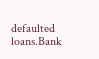defaulted loans.Bank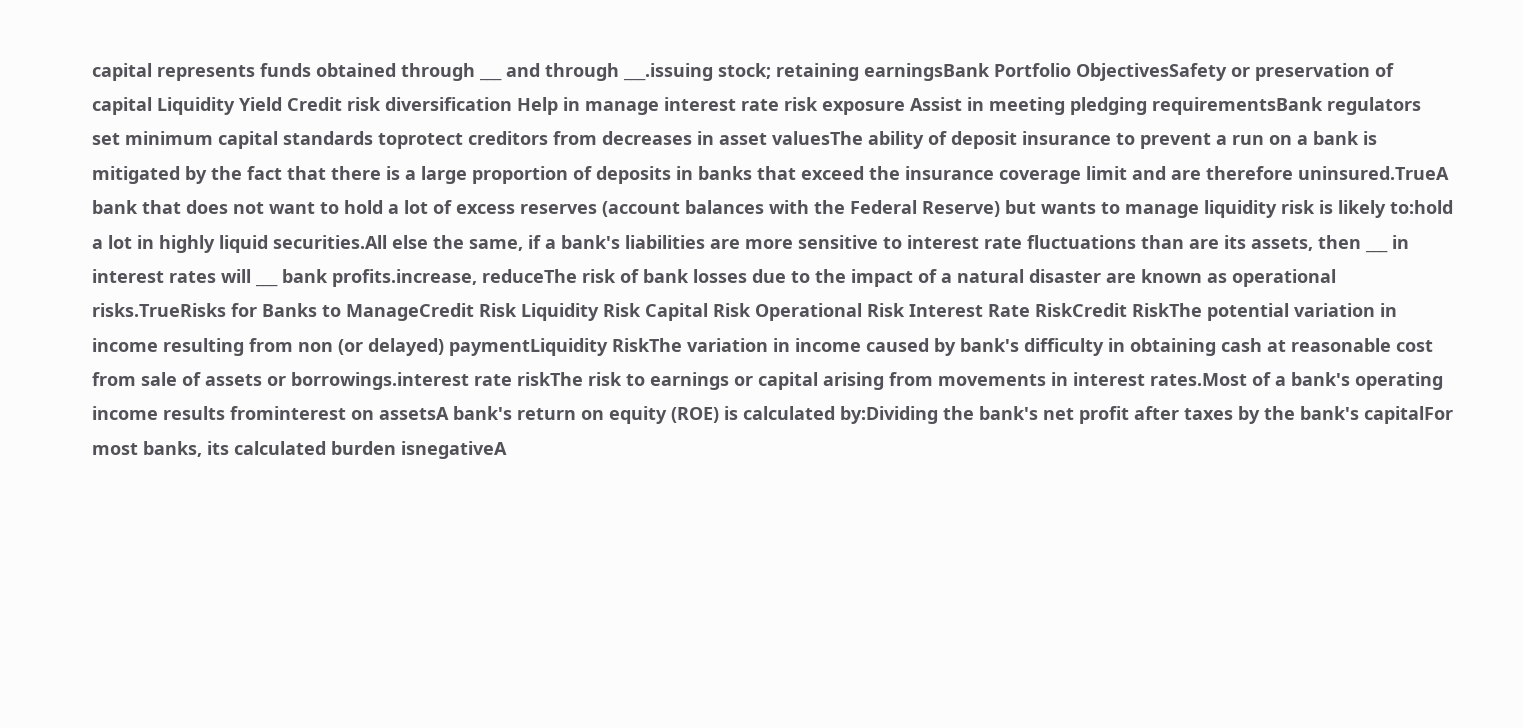capital represents funds obtained through ___ and through ___.issuing stock; retaining earningsBank Portfolio ObjectivesSafety or preservation of capital Liquidity Yield Credit risk diversification Help in manage interest rate risk exposure Assist in meeting pledging requirementsBank regulators set minimum capital standards toprotect creditors from decreases in asset valuesThe ability of deposit insurance to prevent a run on a bank is mitigated by the fact that there is a large proportion of deposits in banks that exceed the insurance coverage limit and are therefore uninsured.TrueA bank that does not want to hold a lot of excess reserves (account balances with the Federal Reserve) but wants to manage liquidity risk is likely to:hold a lot in highly liquid securities.All else the same, if a bank's liabilities are more sensitive to interest rate fluctuations than are its assets, then ___ in interest rates will ___ bank profits.increase, reduceThe risk of bank losses due to the impact of a natural disaster are known as operational risks.TrueRisks for Banks to ManageCredit Risk Liquidity Risk Capital Risk Operational Risk Interest Rate RiskCredit RiskThe potential variation in income resulting from non (or delayed) paymentLiquidity RiskThe variation in income caused by bank's difficulty in obtaining cash at reasonable cost from sale of assets or borrowings.interest rate riskThe risk to earnings or capital arising from movements in interest rates.Most of a bank's operating income results frominterest on assetsA bank's return on equity (ROE) is calculated by:Dividing the bank's net profit after taxes by the bank's capitalFor most banks, its calculated burden isnegativeA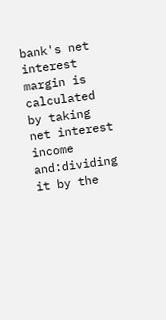bank's net interest margin is calculated by taking net interest income and:dividing it by the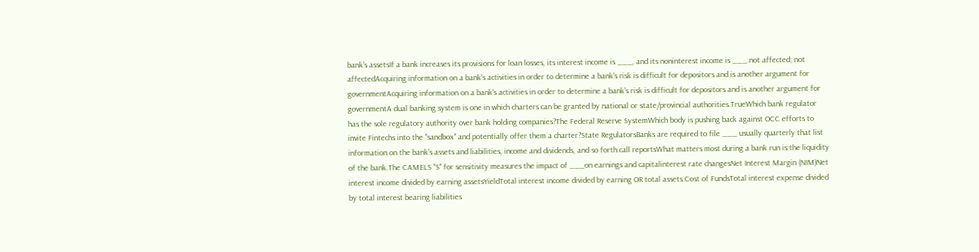bank's assetsIf a bank increases its provisions for loan losses, its interest income is ___, and its noninterest income is ___.not affected; not affectedAcquiring information on a bank's activities in order to determine a bank's risk is difficult for depositors and is another argument for governmentAcquiring information on a bank's activities in order to determine a bank's risk is difficult for depositors and is another argument for governmentA dual banking system is one in which charters can be granted by national or state/provincial authorities.TrueWhich bank regulator has the sole regulatory authority over bank holding companies?The Federal Reserve SystemWhich body is pushing back against OCC efforts to invite Fintechs into the "sandbox" and potentially offer them a charter?State RegulatorsBanks are required to file ___ usually quarterly that list information on the bank's assets and liabilities, income and dividends, and so forth.call reportsWhat matters most during a bank run is:the liquidity of the bank.The CAMELS "S" for sensitivity measures the impact of ___on earnings and capitalinterest rate changesNet Interest Margin (NIM)Net interest income divided by earning assetsYieldTotal interest income divided by earning OR total assets.Cost of FundsTotal interest expense divided by total interest bearing liabilities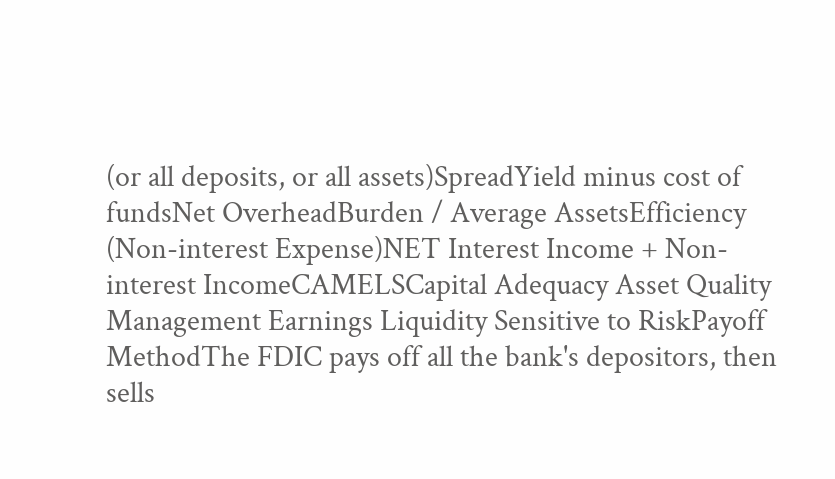(or all deposits, or all assets)SpreadYield minus cost of fundsNet OverheadBurden / Average AssetsEfficiency (Non-interest Expense)NET Interest Income + Non-interest IncomeCAMELSCapital Adequacy Asset Quality Management Earnings Liquidity Sensitive to RiskPayoff MethodThe FDIC pays off all the bank's depositors, then sells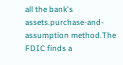all the bank's assets.purchase-and-assumption method.The FDIC finds a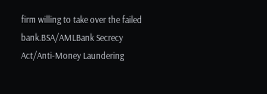firm willing to take over the failed bank.BSA/AMLBank Secrecy Act/Anti-Money Laundering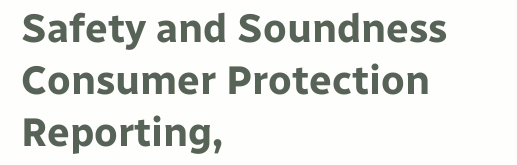Safety and Soundness Consumer Protection Reporting,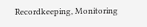Recordkeeping, Monitoring